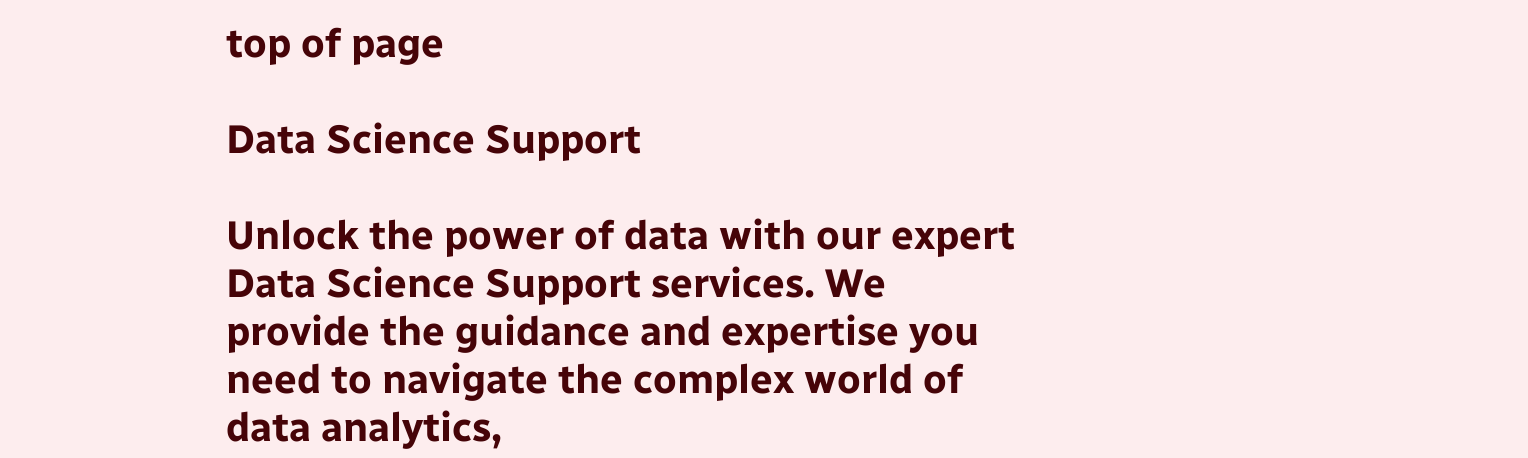top of page

Data Science Support

Unlock the power of data with our expert Data Science Support services. We provide the guidance and expertise you need to navigate the complex world of data analytics,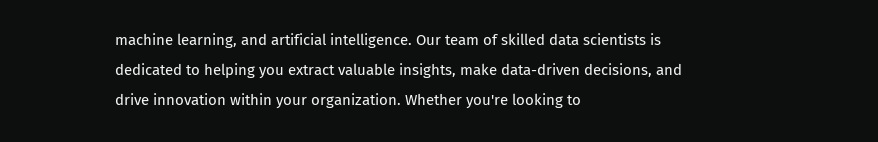machine learning, and artificial intelligence. Our team of skilled data scientists is dedicated to helping you extract valuable insights, make data-driven decisions, and drive innovation within your organization. Whether you're looking to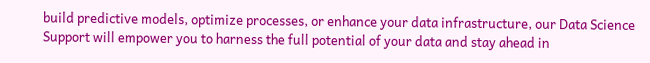build predictive models, optimize processes, or enhance your data infrastructure, our Data Science Support will empower you to harness the full potential of your data and stay ahead in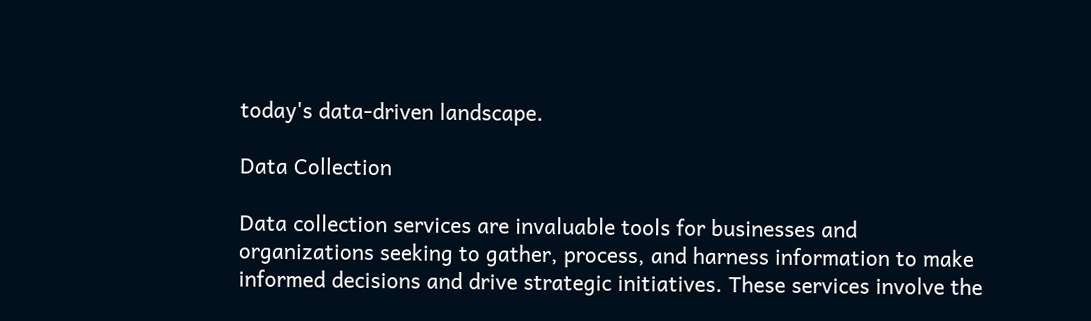today's data-driven landscape.

Data Collection

Data collection services are invaluable tools for businesses and organizations seeking to gather, process, and harness information to make informed decisions and drive strategic initiatives. These services involve the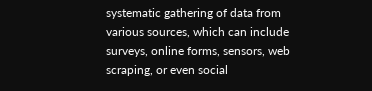systematic gathering of data from various sources, which can include surveys, online forms, sensors, web scraping, or even social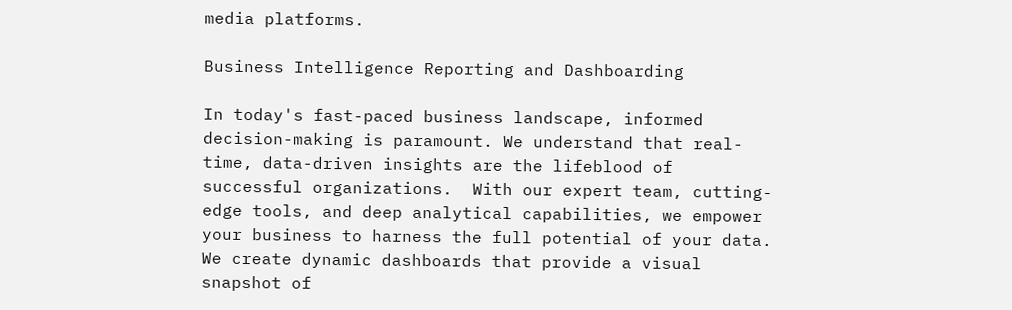media platforms.

Business Intelligence Reporting and Dashboarding

In today's fast-paced business landscape, informed decision-making is paramount. We understand that real-time, data-driven insights are the lifeblood of successful organizations.  With our expert team, cutting-edge tools, and deep analytical capabilities, we empower your business to harness the full potential of your data. We create dynamic dashboards that provide a visual snapshot of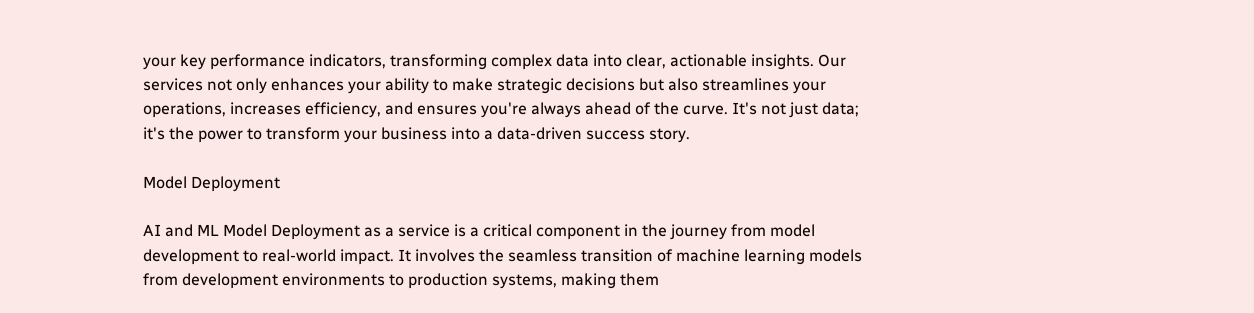your key performance indicators, transforming complex data into clear, actionable insights. Our services not only enhances your ability to make strategic decisions but also streamlines your operations, increases efficiency, and ensures you're always ahead of the curve. It's not just data; it's the power to transform your business into a data-driven success story.

Model Deployment

AI and ML Model Deployment as a service is a critical component in the journey from model development to real-world impact. It involves the seamless transition of machine learning models from development environments to production systems, making them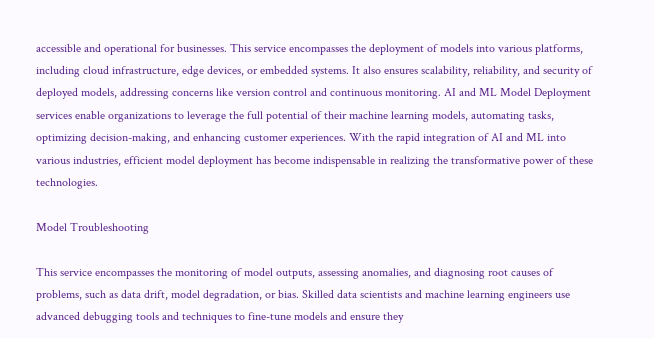accessible and operational for businesses. This service encompasses the deployment of models into various platforms, including cloud infrastructure, edge devices, or embedded systems. It also ensures scalability, reliability, and security of deployed models, addressing concerns like version control and continuous monitoring. AI and ML Model Deployment services enable organizations to leverage the full potential of their machine learning models, automating tasks, optimizing decision-making, and enhancing customer experiences. With the rapid integration of AI and ML into various industries, efficient model deployment has become indispensable in realizing the transformative power of these technologies.

Model Troubleshooting

This service encompasses the monitoring of model outputs, assessing anomalies, and diagnosing root causes of problems, such as data drift, model degradation, or bias. Skilled data scientists and machine learning engineers use advanced debugging tools and techniques to fine-tune models and ensure they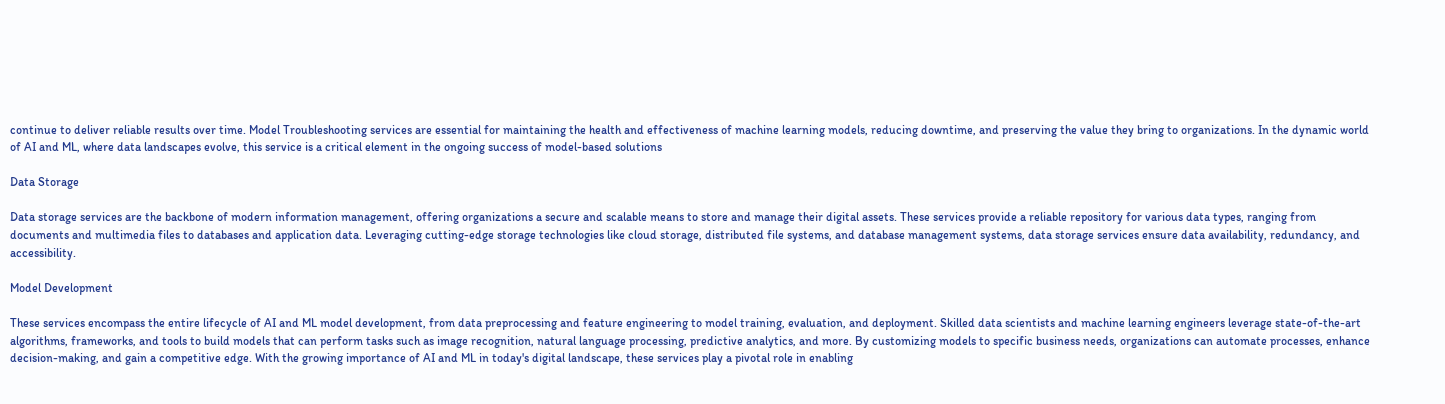continue to deliver reliable results over time. Model Troubleshooting services are essential for maintaining the health and effectiveness of machine learning models, reducing downtime, and preserving the value they bring to organizations. In the dynamic world of AI and ML, where data landscapes evolve, this service is a critical element in the ongoing success of model-based solutions

Data Storage

Data storage services are the backbone of modern information management, offering organizations a secure and scalable means to store and manage their digital assets. These services provide a reliable repository for various data types, ranging from documents and multimedia files to databases and application data. Leveraging cutting-edge storage technologies like cloud storage, distributed file systems, and database management systems, data storage services ensure data availability, redundancy, and accessibility.

Model Development

These services encompass the entire lifecycle of AI and ML model development, from data preprocessing and feature engineering to model training, evaluation, and deployment. Skilled data scientists and machine learning engineers leverage state-of-the-art algorithms, frameworks, and tools to build models that can perform tasks such as image recognition, natural language processing, predictive analytics, and more. By customizing models to specific business needs, organizations can automate processes, enhance decision-making, and gain a competitive edge. With the growing importance of AI and ML in today's digital landscape, these services play a pivotal role in enabling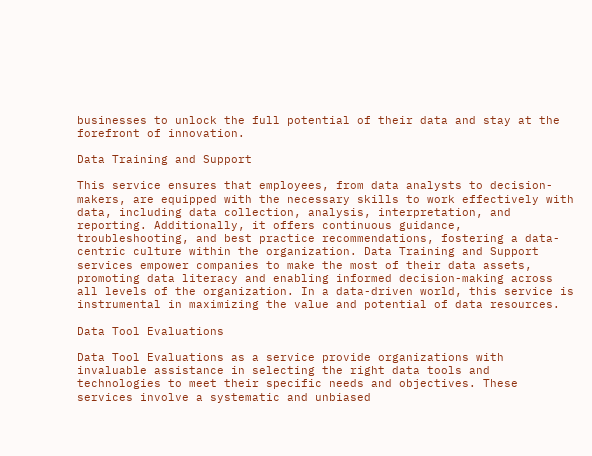businesses to unlock the full potential of their data and stay at the forefront of innovation.

Data Training and Support

This service ensures that employees, from data analysts to decision-makers, are equipped with the necessary skills to work effectively with data, including data collection, analysis, interpretation, and reporting. Additionally, it offers continuous guidance, troubleshooting, and best practice recommendations, fostering a data-centric culture within the organization. Data Training and Support services empower companies to make the most of their data assets, promoting data literacy and enabling informed decision-making across all levels of the organization. In a data-driven world, this service is instrumental in maximizing the value and potential of data resources.

Data Tool Evaluations

Data Tool Evaluations as a service provide organizations with invaluable assistance in selecting the right data tools and technologies to meet their specific needs and objectives. These services involve a systematic and unbiased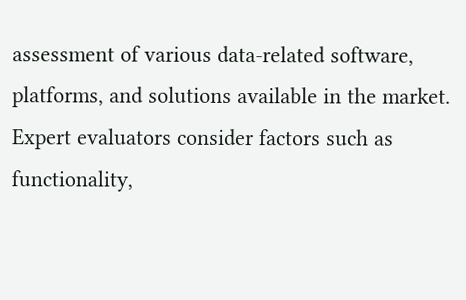assessment of various data-related software, platforms, and solutions available in the market. Expert evaluators consider factors such as functionality,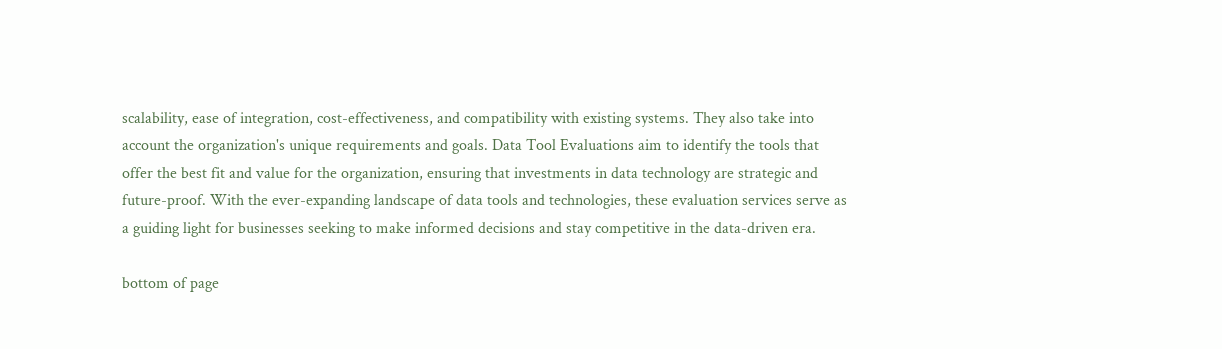scalability, ease of integration, cost-effectiveness, and compatibility with existing systems. They also take into account the organization's unique requirements and goals. Data Tool Evaluations aim to identify the tools that offer the best fit and value for the organization, ensuring that investments in data technology are strategic and future-proof. With the ever-expanding landscape of data tools and technologies, these evaluation services serve as a guiding light for businesses seeking to make informed decisions and stay competitive in the data-driven era.

bottom of page